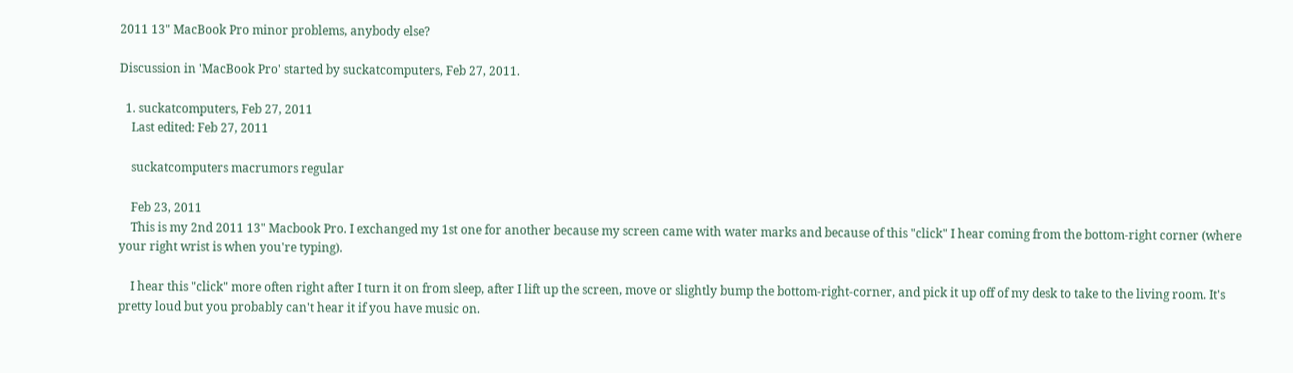2011 13" MacBook Pro minor problems, anybody else?

Discussion in 'MacBook Pro' started by suckatcomputers, Feb 27, 2011.

  1. suckatcomputers, Feb 27, 2011
    Last edited: Feb 27, 2011

    suckatcomputers macrumors regular

    Feb 23, 2011
    This is my 2nd 2011 13" Macbook Pro. I exchanged my 1st one for another because my screen came with water marks and because of this "click" I hear coming from the bottom-right corner (where your right wrist is when you're typing).

    I hear this "click" more often right after I turn it on from sleep, after I lift up the screen, move or slightly bump the bottom-right-corner, and pick it up off of my desk to take to the living room. It's pretty loud but you probably can't hear it if you have music on.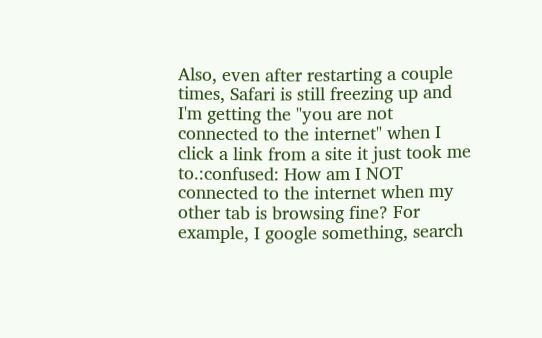Also, even after restarting a couple times, Safari is still freezing up and I'm getting the "you are not connected to the internet" when I click a link from a site it just took me to.:confused: How am I NOT connected to the internet when my other tab is browsing fine? For example, I google something, search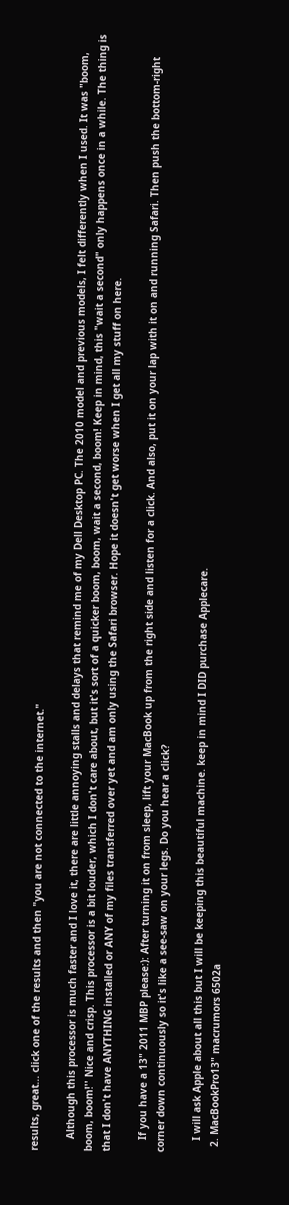results, great... click one of the results and then "you are not connected to the internet."

    Although this processor is much faster and I love it, there are little annoying stalls and delays that remind me of my Dell Desktop PC. The 2010 model and previous models, I felt differently when I used. It was "boom, boom, boom!'' Nice and crisp. This processor is a bit louder, which I don't care about, but it's sort of a quicker boom, boom, wait a second, boom! Keep in mind, this "wait a second" only happens once in a while. The thing is that I don't have ANYTHING installed or ANY of my files transferred over yet and am only using the Safari browser. Hope it doesn't get worse when I get all my stuff on here.

    If you have a 13" 2011 MBP please:): After turning it on from sleep, lift your MacBook up from the right side and listen for a click. And also, put it on your lap with it on and running Safari. Then push the bottom-right corner down continuously so it's like a see-saw on your legs. Do you hear a click?

    I will ask Apple about all this but I will be keeping this beautiful machine. keep in mind I DID purchase Applecare.
  2. MacBookPro13" macrumors 6502a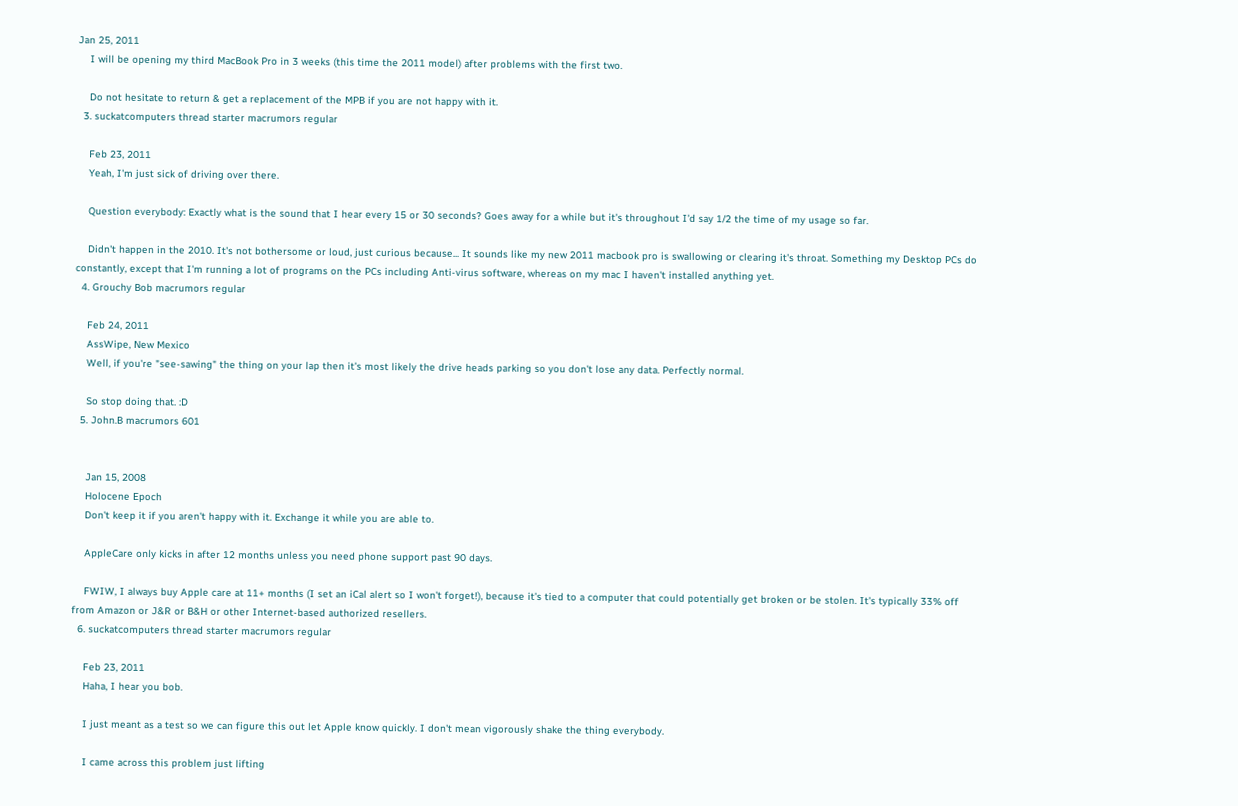Jan 25, 2011
    I will be opening my third MacBook Pro in 3 weeks (this time the 2011 model) after problems with the first two.

    Do not hesitate to return & get a replacement of the MPB if you are not happy with it.
  3. suckatcomputers thread starter macrumors regular

    Feb 23, 2011
    Yeah, I'm just sick of driving over there.

    Question everybody: Exactly what is the sound that I hear every 15 or 30 seconds? Goes away for a while but it's throughout I'd say 1/2 the time of my usage so far.

    Didn't happen in the 2010. It's not bothersome or loud, just curious because... It sounds like my new 2011 macbook pro is swallowing or clearing it's throat. Something my Desktop PCs do constantly, except that I'm running a lot of programs on the PCs including Anti-virus software, whereas on my mac I haven't installed anything yet.
  4. Grouchy Bob macrumors regular

    Feb 24, 2011
    AssWipe, New Mexico
    Well, if you're "see-sawing" the thing on your lap then it's most likely the drive heads parking so you don't lose any data. Perfectly normal.

    So stop doing that. :D
  5. John.B macrumors 601


    Jan 15, 2008
    Holocene Epoch
    Don't keep it if you aren't happy with it. Exchange it while you are able to.

    AppleCare only kicks in after 12 months unless you need phone support past 90 days.

    FWIW, I always buy Apple care at 11+ months (I set an iCal alert so I won't forget!), because it's tied to a computer that could potentially get broken or be stolen. It's typically 33% off from Amazon or J&R or B&H or other Internet-based authorized resellers.
  6. suckatcomputers thread starter macrumors regular

    Feb 23, 2011
    Haha, I hear you bob.

    I just meant as a test so we can figure this out let Apple know quickly. I don't mean vigorously shake the thing everybody.

    I came across this problem just lifting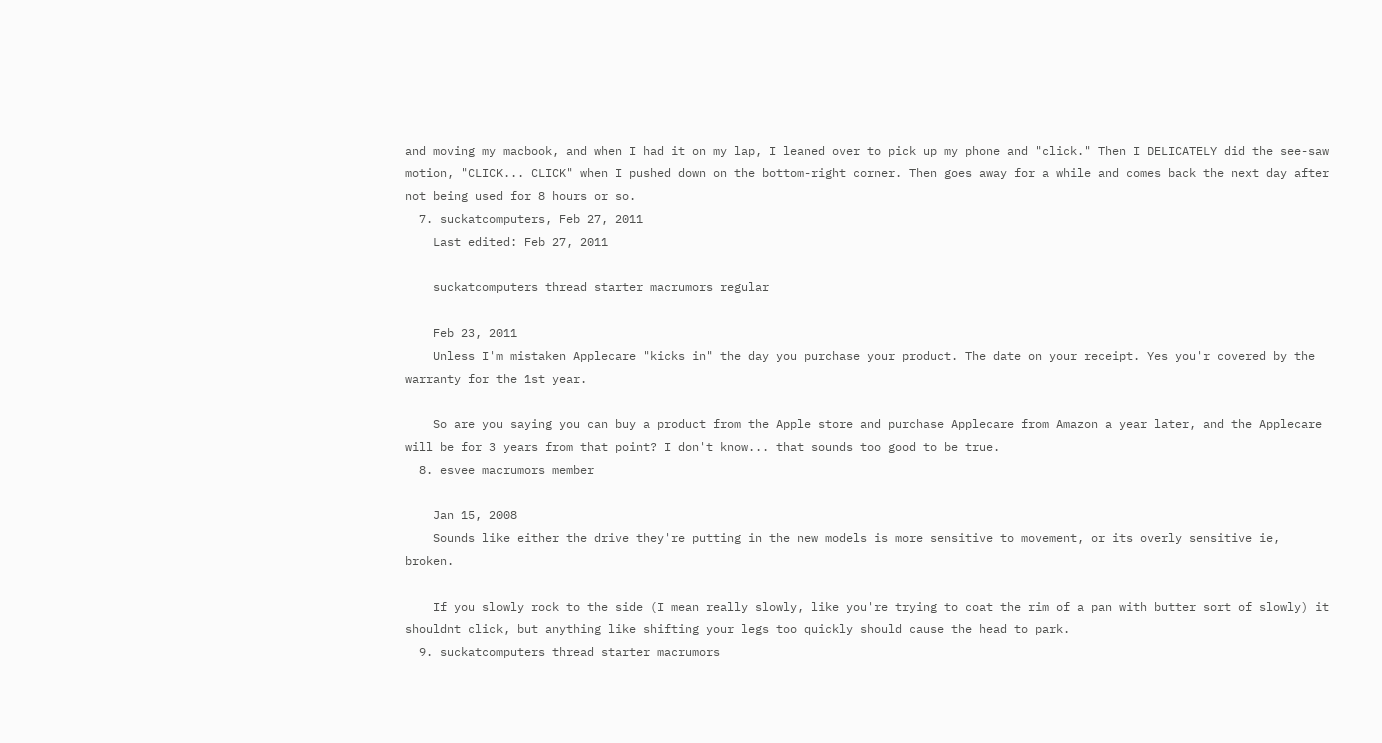and moving my macbook, and when I had it on my lap, I leaned over to pick up my phone and "click." Then I DELICATELY did the see-saw motion, "CLICK... CLICK" when I pushed down on the bottom-right corner. Then goes away for a while and comes back the next day after not being used for 8 hours or so.
  7. suckatcomputers, Feb 27, 2011
    Last edited: Feb 27, 2011

    suckatcomputers thread starter macrumors regular

    Feb 23, 2011
    Unless I'm mistaken Applecare "kicks in" the day you purchase your product. The date on your receipt. Yes you'r covered by the warranty for the 1st year.

    So are you saying you can buy a product from the Apple store and purchase Applecare from Amazon a year later, and the Applecare will be for 3 years from that point? I don't know... that sounds too good to be true.
  8. esvee macrumors member

    Jan 15, 2008
    Sounds like either the drive they're putting in the new models is more sensitive to movement, or its overly sensitive ie, broken.

    If you slowly rock to the side (I mean really slowly, like you're trying to coat the rim of a pan with butter sort of slowly) it shouldnt click, but anything like shifting your legs too quickly should cause the head to park.
  9. suckatcomputers thread starter macrumors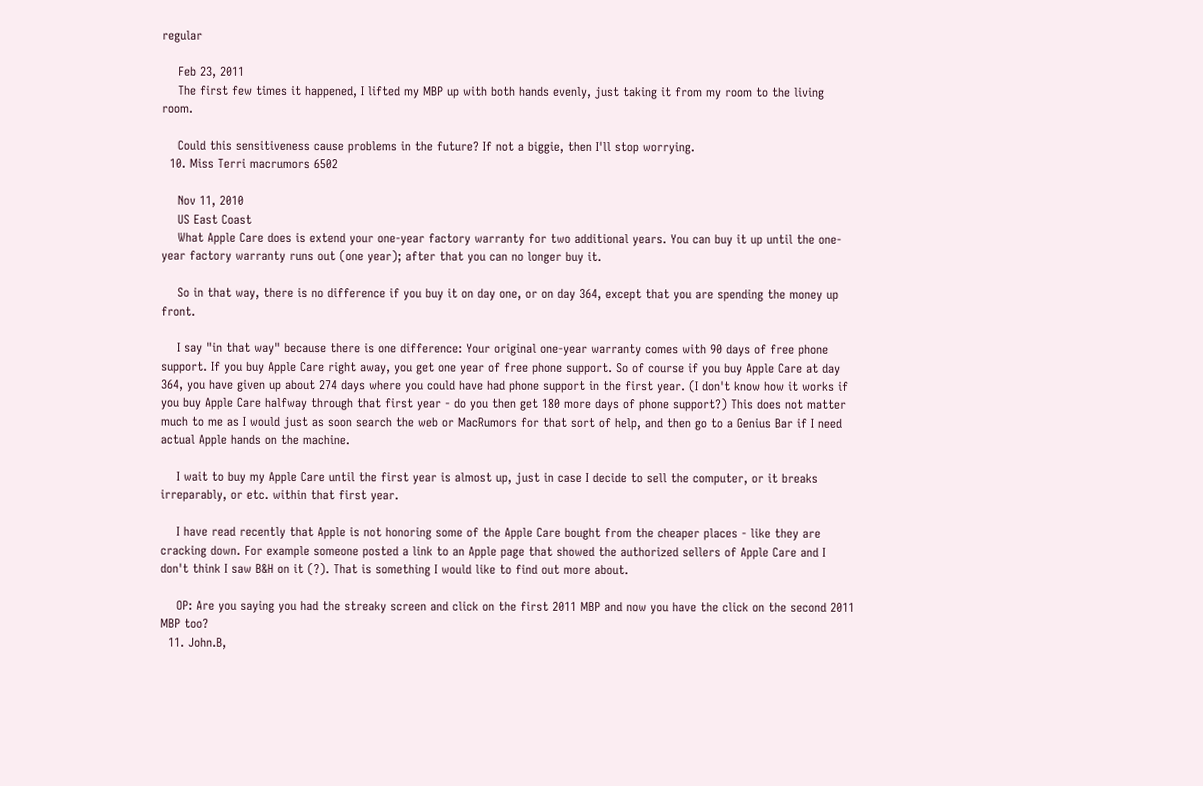regular

    Feb 23, 2011
    The first few times it happened, I lifted my MBP up with both hands evenly, just taking it from my room to the living room.

    Could this sensitiveness cause problems in the future? If not a biggie, then I'll stop worrying.
  10. Miss Terri macrumors 6502

    Nov 11, 2010
    US East Coast
    What Apple Care does is extend your one-year factory warranty for two additional years. You can buy it up until the one-year factory warranty runs out (one year); after that you can no longer buy it.

    So in that way, there is no difference if you buy it on day one, or on day 364, except that you are spending the money up front.

    I say "in that way" because there is one difference: Your original one-year warranty comes with 90 days of free phone support. If you buy Apple Care right away, you get one year of free phone support. So of course if you buy Apple Care at day 364, you have given up about 274 days where you could have had phone support in the first year. (I don't know how it works if you buy Apple Care halfway through that first year - do you then get 180 more days of phone support?) This does not matter much to me as I would just as soon search the web or MacRumors for that sort of help, and then go to a Genius Bar if I need actual Apple hands on the machine.

    I wait to buy my Apple Care until the first year is almost up, just in case I decide to sell the computer, or it breaks irreparably, or etc. within that first year.

    I have read recently that Apple is not honoring some of the Apple Care bought from the cheaper places - like they are cracking down. For example someone posted a link to an Apple page that showed the authorized sellers of Apple Care and I don't think I saw B&H on it (?). That is something I would like to find out more about.

    OP: Are you saying you had the streaky screen and click on the first 2011 MBP and now you have the click on the second 2011 MBP too?
  11. John.B,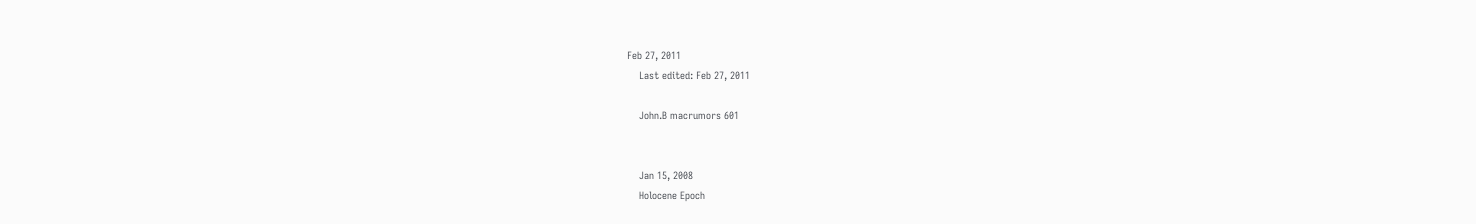Feb 27, 2011
    Last edited: Feb 27, 2011

    John.B macrumors 601


    Jan 15, 2008
    Holocene Epoch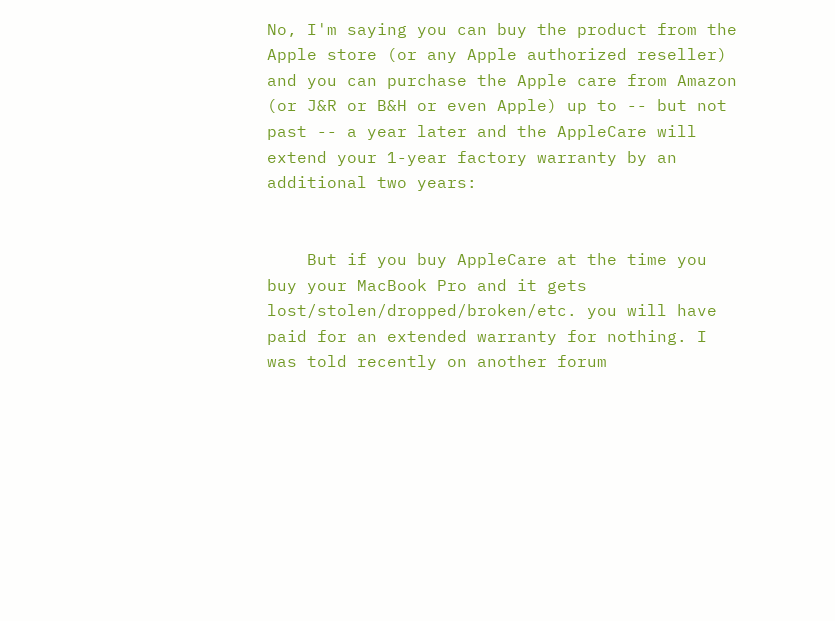No, I'm saying you can buy the product from the Apple store (or any Apple authorized reseller) and you can purchase the Apple care from Amazon (or J&R or B&H or even Apple) up to -- but not past -- a year later and the AppleCare will extend your 1-year factory warranty by an additional two years:


    But if you buy AppleCare at the time you buy your MacBook Pro and it gets lost/stolen/dropped/broken/etc. you will have paid for an extended warranty for nothing. I was told recently on another forum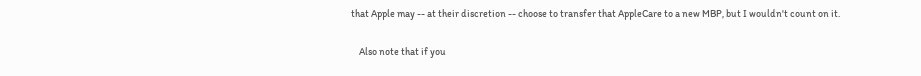that Apple may -- at their discretion -- choose to transfer that AppleCare to a new MBP, but I wouldn't count on it.

    Also note that if you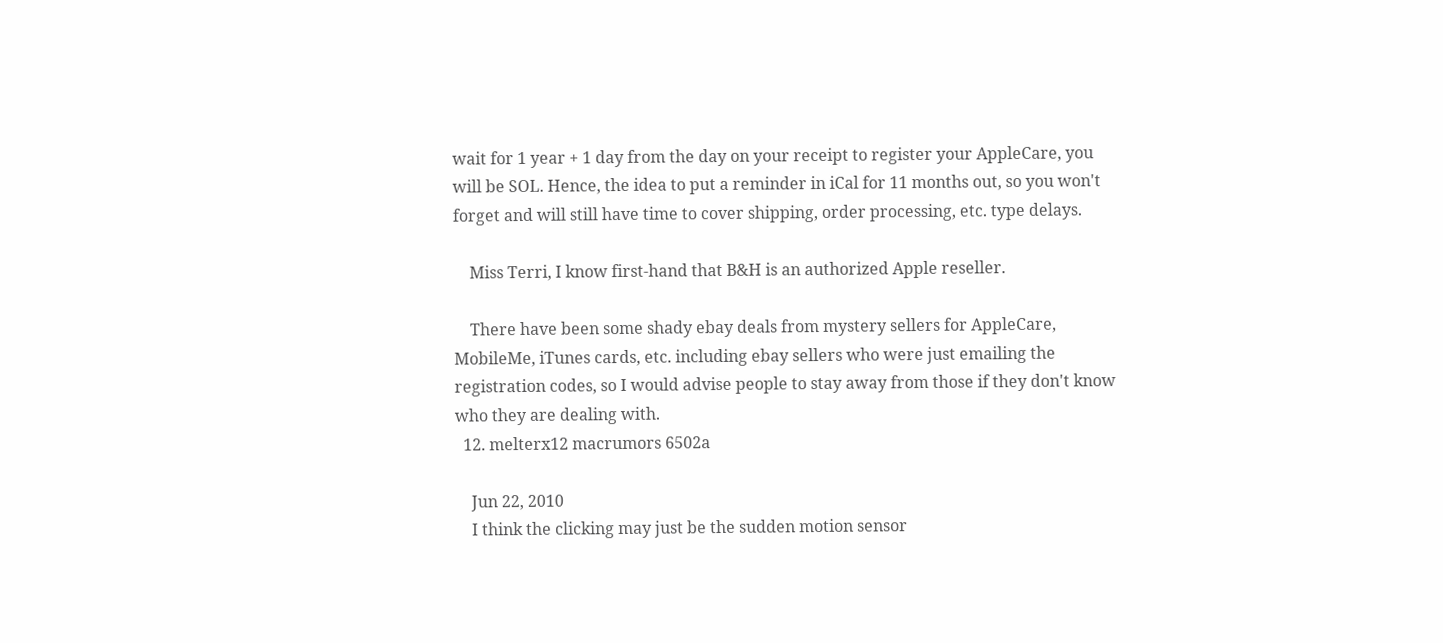wait for 1 year + 1 day from the day on your receipt to register your AppleCare, you will be SOL. Hence, the idea to put a reminder in iCal for 11 months out, so you won't forget and will still have time to cover shipping, order processing, etc. type delays.

    Miss Terri, I know first-hand that B&H is an authorized Apple reseller.

    There have been some shady ebay deals from mystery sellers for AppleCare, MobileMe, iTunes cards, etc. including ebay sellers who were just emailing the registration codes, so I would advise people to stay away from those if they don't know who they are dealing with.
  12. melterx12 macrumors 6502a

    Jun 22, 2010
    I think the clicking may just be the sudden motion sensor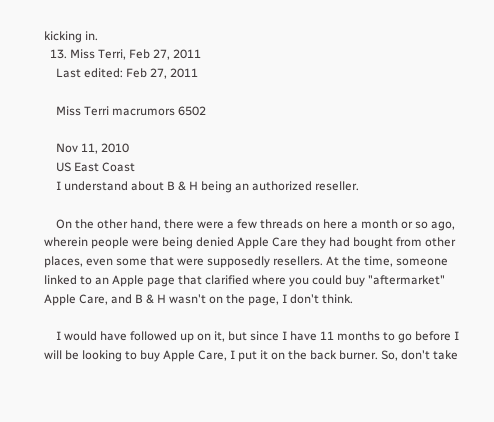kicking in.
  13. Miss Terri, Feb 27, 2011
    Last edited: Feb 27, 2011

    Miss Terri macrumors 6502

    Nov 11, 2010
    US East Coast
    I understand about B & H being an authorized reseller.

    On the other hand, there were a few threads on here a month or so ago, wherein people were being denied Apple Care they had bought from other places, even some that were supposedly resellers. At the time, someone linked to an Apple page that clarified where you could buy "aftermarket" Apple Care, and B & H wasn't on the page, I don't think.

    I would have followed up on it, but since I have 11 months to go before I will be looking to buy Apple Care, I put it on the back burner. So, don't take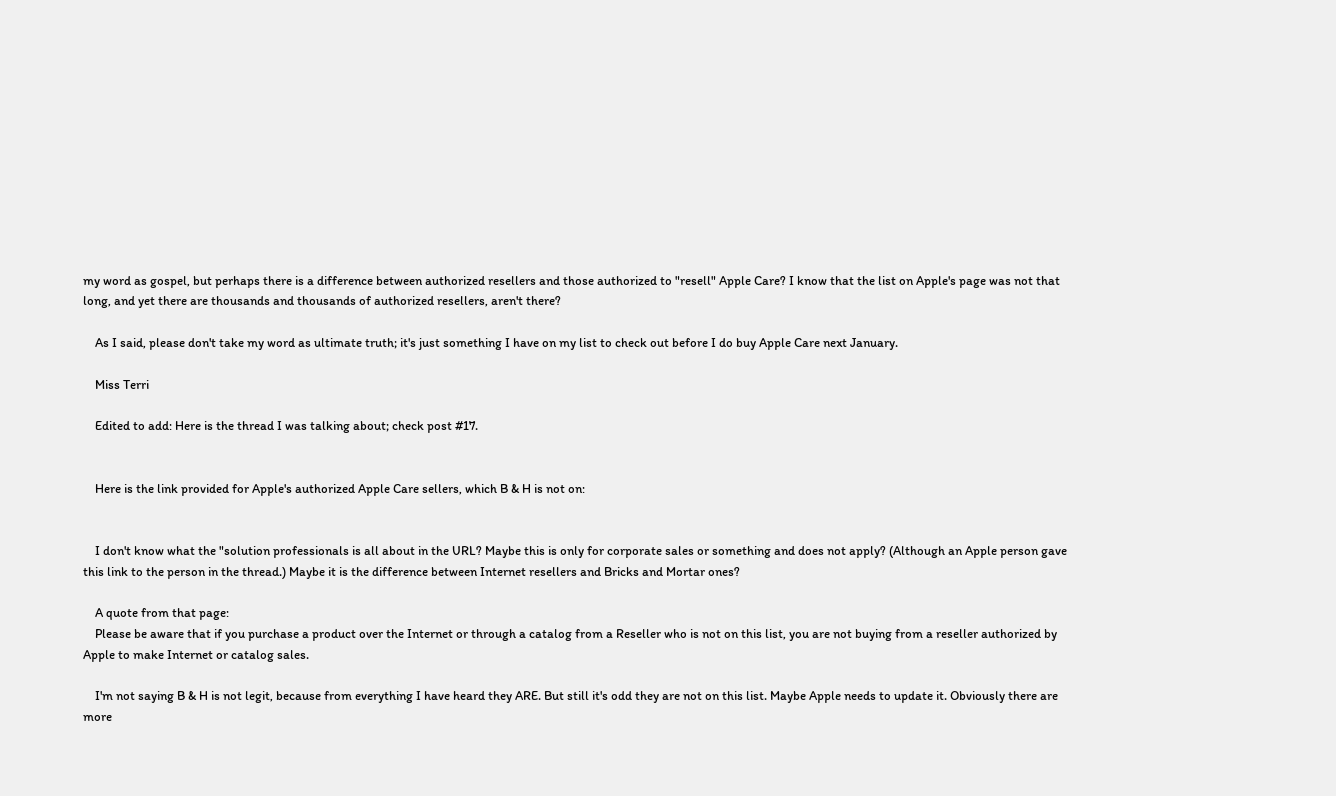my word as gospel, but perhaps there is a difference between authorized resellers and those authorized to "resell" Apple Care? I know that the list on Apple's page was not that long, and yet there are thousands and thousands of authorized resellers, aren't there?

    As I said, please don't take my word as ultimate truth; it's just something I have on my list to check out before I do buy Apple Care next January.

    Miss Terri

    Edited to add: Here is the thread I was talking about; check post #17.


    Here is the link provided for Apple's authorized Apple Care sellers, which B & H is not on:


    I don't know what the "solution professionals is all about in the URL? Maybe this is only for corporate sales or something and does not apply? (Although an Apple person gave this link to the person in the thread.) Maybe it is the difference between Internet resellers and Bricks and Mortar ones?

    A quote from that page:
    Please be aware that if you purchase a product over the Internet or through a catalog from a Reseller who is not on this list, you are not buying from a reseller authorized by Apple to make Internet or catalog sales.

    I'm not saying B & H is not legit, because from everything I have heard they ARE. But still it's odd they are not on this list. Maybe Apple needs to update it. Obviously there are more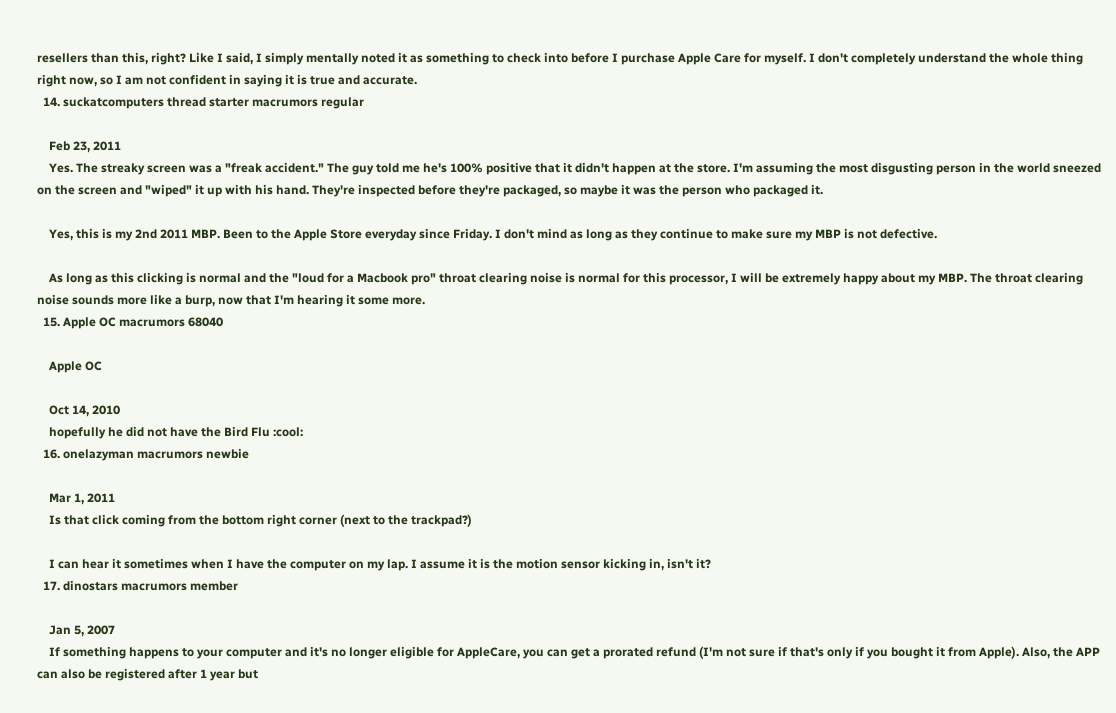resellers than this, right? Like I said, I simply mentally noted it as something to check into before I purchase Apple Care for myself. I don't completely understand the whole thing right now, so I am not confident in saying it is true and accurate.
  14. suckatcomputers thread starter macrumors regular

    Feb 23, 2011
    Yes. The streaky screen was a "freak accident." The guy told me he's 100% positive that it didn't happen at the store. I'm assuming the most disgusting person in the world sneezed on the screen and "wiped" it up with his hand. They're inspected before they're packaged, so maybe it was the person who packaged it.

    Yes, this is my 2nd 2011 MBP. Been to the Apple Store everyday since Friday. I don't mind as long as they continue to make sure my MBP is not defective.

    As long as this clicking is normal and the "loud for a Macbook pro" throat clearing noise is normal for this processor, I will be extremely happy about my MBP. The throat clearing noise sounds more like a burp, now that I'm hearing it some more.
  15. Apple OC macrumors 68040

    Apple OC

    Oct 14, 2010
    hopefully he did not have the Bird Flu :cool:
  16. onelazyman macrumors newbie

    Mar 1, 2011
    Is that click coming from the bottom right corner (next to the trackpad?)

    I can hear it sometimes when I have the computer on my lap. I assume it is the motion sensor kicking in, isn't it?
  17. dinostars macrumors member

    Jan 5, 2007
    If something happens to your computer and it's no longer eligible for AppleCare, you can get a prorated refund (I'm not sure if that's only if you bought it from Apple). Also, the APP can also be registered after 1 year but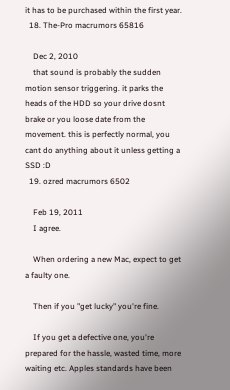it has to be purchased within the first year.
  18. The-Pro macrumors 65816

    Dec 2, 2010
    that sound is probably the sudden motion sensor triggering. it parks the heads of the HDD so your drive dosnt brake or you loose date from the movement. this is perfectly normal, you cant do anything about it unless getting a SSD :D
  19. ozred macrumors 6502

    Feb 19, 2011
    I agree.

    When ordering a new Mac, expect to get a faulty one.

    Then if you "get lucky" you're fine.

    If you get a defective one, you're prepared for the hassle, wasted time, more waiting etc. Apples standards have been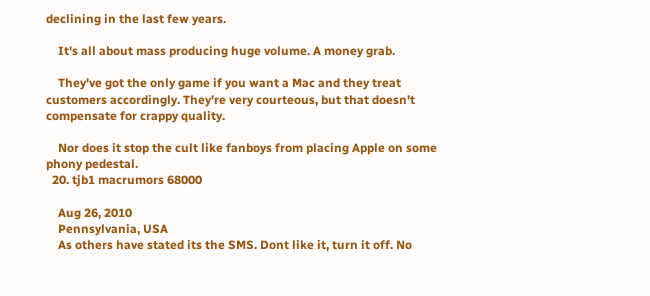declining in the last few years.

    It's all about mass producing huge volume. A money grab.

    They've got the only game if you want a Mac and they treat customers accordingly. They're very courteous, but that doesn't compensate for crappy quality.

    Nor does it stop the cult like fanboys from placing Apple on some phony pedestal.
  20. tjb1 macrumors 68000

    Aug 26, 2010
    Pennsylvania, USA
    As others have stated its the SMS. Dont like it, turn it off. No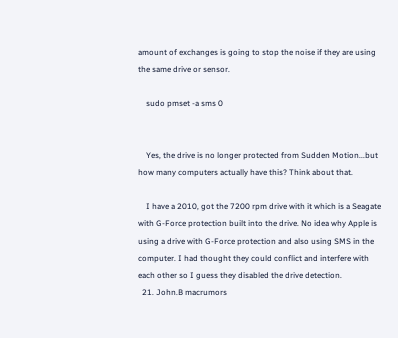amount of exchanges is going to stop the noise if they are using the same drive or sensor.

    sudo pmset -a sms 0


    Yes, the drive is no longer protected from Sudden Motion...but how many computers actually have this? Think about that.

    I have a 2010, got the 7200 rpm drive with it which is a Seagate with G-Force protection built into the drive. No idea why Apple is using a drive with G-Force protection and also using SMS in the computer. I had thought they could conflict and interfere with each other so I guess they disabled the drive detection.
  21. John.B macrumors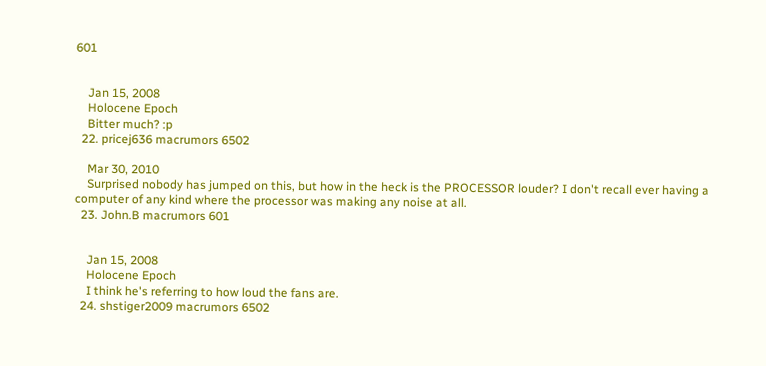601


    Jan 15, 2008
    Holocene Epoch
    Bitter much? :p
  22. pricej636 macrumors 6502

    Mar 30, 2010
    Surprised nobody has jumped on this, but how in the heck is the PROCESSOR louder? I don't recall ever having a computer of any kind where the processor was making any noise at all.
  23. John.B macrumors 601


    Jan 15, 2008
    Holocene Epoch
    I think he's referring to how loud the fans are.
  24. shstiger2009 macrumors 6502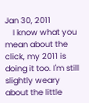Jan 30, 2011
    I know what you mean about the click, my 2011 is doing it too. I'm still slightly weary about the little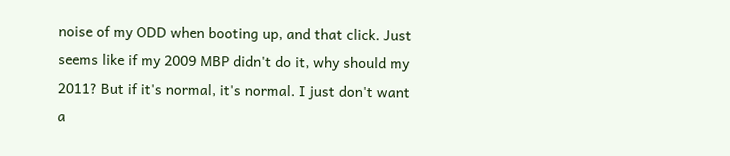noise of my ODD when booting up, and that click. Just seems like if my 2009 MBP didn't do it, why should my 2011? But if it's normal, it's normal. I just don't want a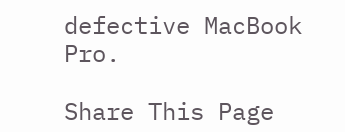defective MacBook Pro.

Share This Page